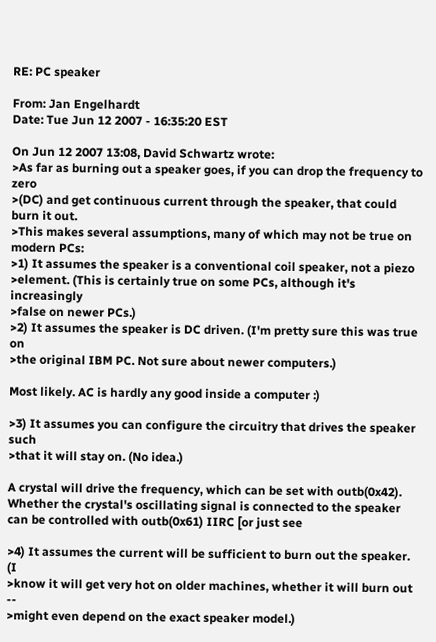RE: PC speaker

From: Jan Engelhardt
Date: Tue Jun 12 2007 - 16:35:20 EST

On Jun 12 2007 13:08, David Schwartz wrote:
>As far as burning out a speaker goes, if you can drop the frequency to zero
>(DC) and get continuous current through the speaker, that could burn it out.
>This makes several assumptions, many of which may not be true on modern PCs:
>1) It assumes the speaker is a conventional coil speaker, not a piezo
>element. (This is certainly true on some PCs, although it's increasingly
>false on newer PCs.)
>2) It assumes the speaker is DC driven. (I'm pretty sure this was true on
>the original IBM PC. Not sure about newer computers.)

Most likely. AC is hardly any good inside a computer :)

>3) It assumes you can configure the circuitry that drives the speaker such
>that it will stay on. (No idea.)

A crystal will drive the frequency, which can be set with outb(0x42).
Whether the crystal's oscillating signal is connected to the speaker
can be controlled with outb(0x61) IIRC [or just see

>4) It assumes the current will be sufficient to burn out the speaker. (I
>know it will get very hot on older machines, whether it will burn out --
>might even depend on the exact speaker model.)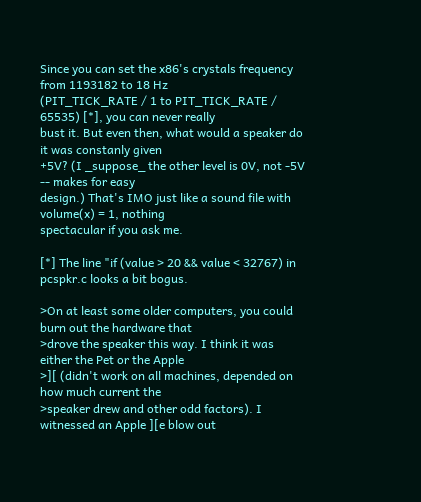Since you can set the x86's crystals frequency from 1193182 to 18 Hz
(PIT_TICK_RATE / 1 to PIT_TICK_RATE / 65535) [*], you can never really
bust it. But even then, what would a speaker do it was constanly given
+5V? (I _suppose_ the other level is 0V, not -5V -- makes for easy
design.) That's IMO just like a sound file with volume(x) = 1, nothing
spectacular if you ask me.

[*] The line "if (value > 20 && value < 32767) in pcspkr.c looks a bit bogus.

>On at least some older computers, you could burn out the hardware that
>drove the speaker this way. I think it was either the Pet or the Apple
>][ (didn't work on all machines, depended on how much current the
>speaker drew and other odd factors). I witnessed an Apple ][e blow out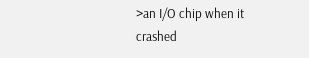>an I/O chip when it crashed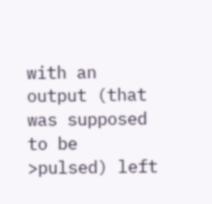with an output (that was supposed to be
>pulsed) left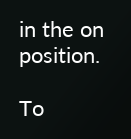in the on position.

To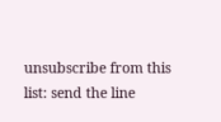unsubscribe from this list: send the line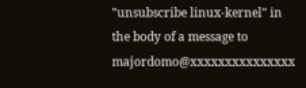"unsubscribe linux-kernel" in
the body of a message to majordomo@xxxxxxxxxxxxxxx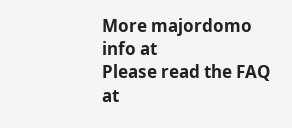More majordomo info at
Please read the FAQ at